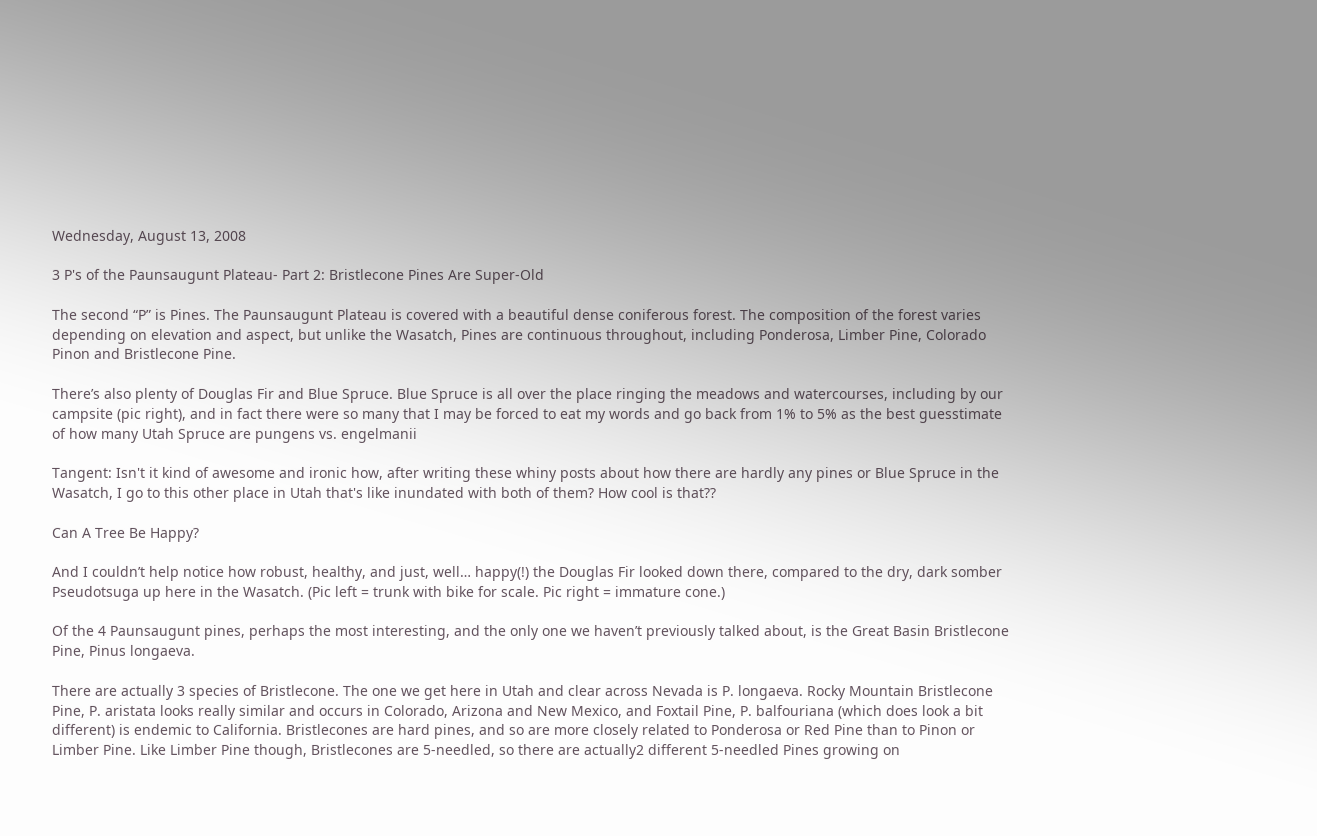Wednesday, August 13, 2008

3 P's of the Paunsaugunt Plateau- Part 2: Bristlecone Pines Are Super-Old

The second “P” is Pines. The Paunsaugunt Plateau is covered with a beautiful dense coniferous forest. The composition of the forest varies depending on elevation and aspect, but unlike the Wasatch, Pines are continuous throughout, including Ponderosa, Limber Pine, Colorado Pinon and Bristlecone Pine.

There’s also plenty of Douglas Fir and Blue Spruce. Blue Spruce is all over the place ringing the meadows and watercourses, including by our campsite (pic right), and in fact there were so many that I may be forced to eat my words and go back from 1% to 5% as the best guesstimate of how many Utah Spruce are pungens vs. engelmanii

Tangent: Isn't it kind of awesome and ironic how, after writing these whiny posts about how there are hardly any pines or Blue Spruce in the Wasatch, I go to this other place in Utah that's like inundated with both of them? How cool is that??

Can A Tree Be Happy?

And I couldn’t help notice how robust, healthy, and just, well… happy(!) the Douglas Fir looked down there, compared to the dry, dark somber Pseudotsuga up here in the Wasatch. (Pic left = trunk with bike for scale. Pic right = immature cone.)

Of the 4 Paunsaugunt pines, perhaps the most interesting, and the only one we haven’t previously talked about, is the Great Basin Bristlecone Pine, Pinus longaeva.

There are actually 3 species of Bristlecone. The one we get here in Utah and clear across Nevada is P. longaeva. Rocky Mountain Bristlecone Pine, P. aristata looks really similar and occurs in Colorado, Arizona and New Mexico, and Foxtail Pine, P. balfouriana (which does look a bit different) is endemic to California. Bristlecones are hard pines, and so are more closely related to Ponderosa or Red Pine than to Pinon or Limber Pine. Like Limber Pine though, Bristlecones are 5-needled, so there are actually2 different 5-needled Pines growing on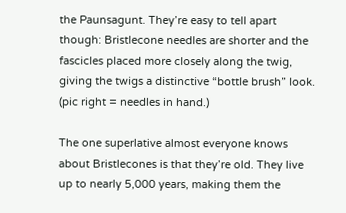the Paunsagunt. They’re easy to tell apart though: Bristlecone needles are shorter and the fascicles placed more closely along the twig, giving the twigs a distinctive “bottle brush” look. (pic right = needles in hand.)

The one superlative almost everyone knows about Bristlecones is that they’re old. They live up to nearly 5,000 years, making them the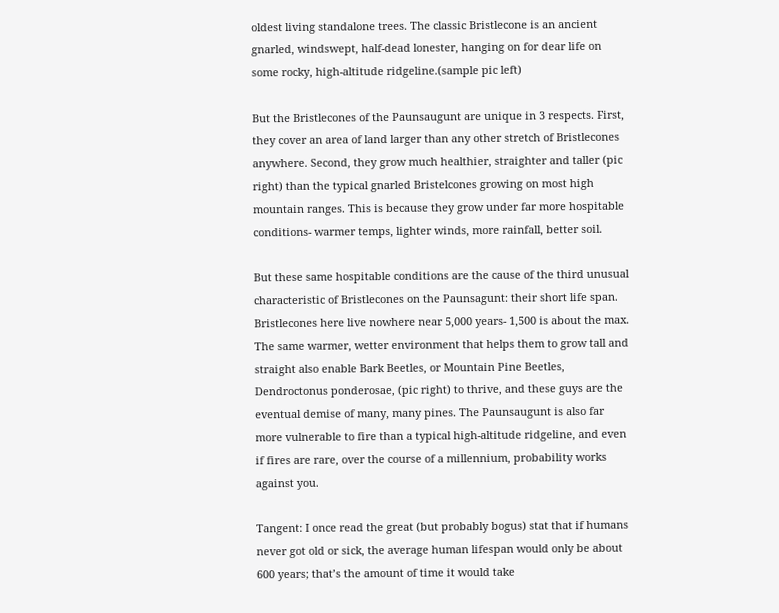oldest living standalone trees. The classic Bristlecone is an ancient gnarled, windswept, half-dead lonester, hanging on for dear life on some rocky, high-altitude ridgeline.(sample pic left)

But the Bristlecones of the Paunsaugunt are unique in 3 respects. First, they cover an area of land larger than any other stretch of Bristlecones anywhere. Second, they grow much healthier, straighter and taller (pic right) than the typical gnarled Bristelcones growing on most high mountain ranges. This is because they grow under far more hospitable conditions- warmer temps, lighter winds, more rainfall, better soil.

But these same hospitable conditions are the cause of the third unusual characteristic of Bristlecones on the Paunsagunt: their short life span. Bristlecones here live nowhere near 5,000 years- 1,500 is about the max. The same warmer, wetter environment that helps them to grow tall and straight also enable Bark Beetles, or Mountain Pine Beetles, Dendroctonus ponderosae, (pic right) to thrive, and these guys are the eventual demise of many, many pines. The Paunsaugunt is also far more vulnerable to fire than a typical high-altitude ridgeline, and even if fires are rare, over the course of a millennium, probability works against you.

Tangent: I once read the great (but probably bogus) stat that if humans never got old or sick, the average human lifespan would only be about 600 years; that’s the amount of time it would take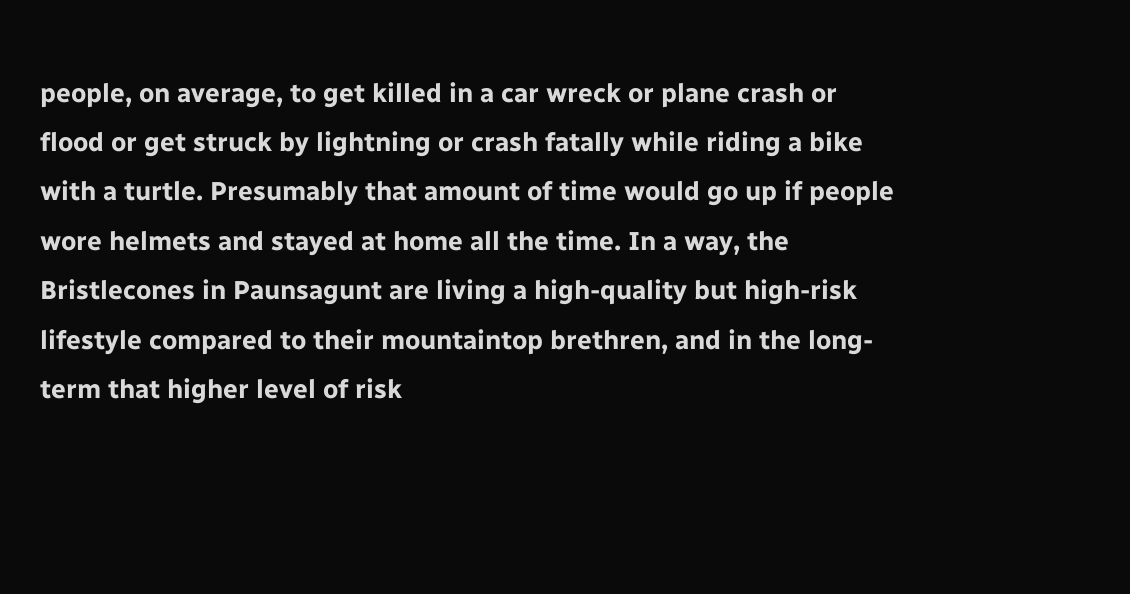people, on average, to get killed in a car wreck or plane crash or flood or get struck by lightning or crash fatally while riding a bike with a turtle. Presumably that amount of time would go up if people wore helmets and stayed at home all the time. In a way, the Bristlecones in Paunsagunt are living a high-quality but high-risk lifestyle compared to their mountaintop brethren, and in the long-term that higher level of risk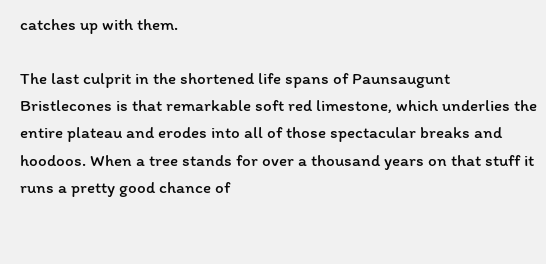catches up with them.

The last culprit in the shortened life spans of Paunsaugunt Bristlecones is that remarkable soft red limestone, which underlies the entire plateau and erodes into all of those spectacular breaks and hoodoos. When a tree stands for over a thousand years on that stuff it runs a pretty good chance of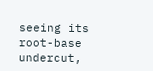seeing its root-base undercut,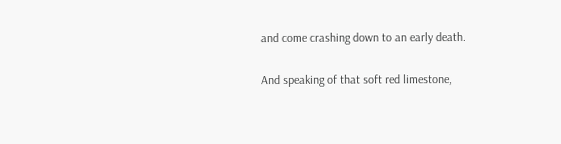and come crashing down to an early death.

And speaking of that soft red limestone,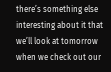there’s something else interesting about it that we’ll look at tomorrow when we check out our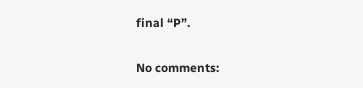final “P”.

No comments: